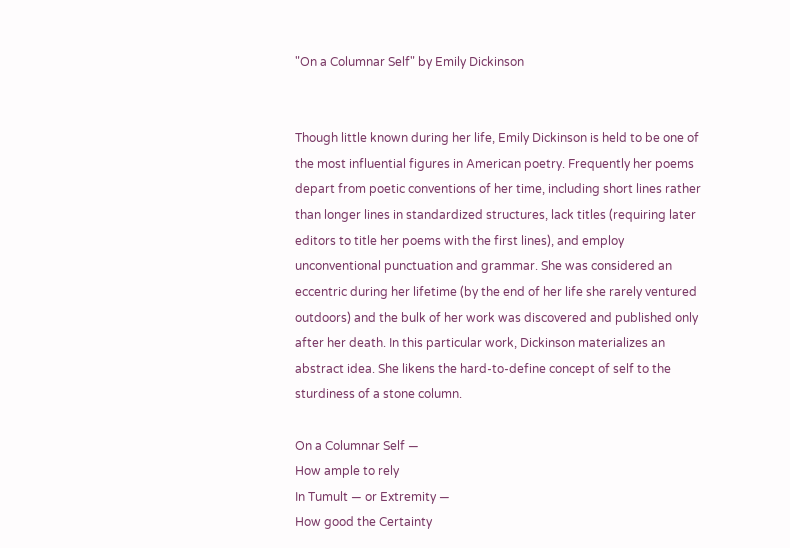"On a Columnar Self" by Emily Dickinson


Though little known during her life, Emily Dickinson is held to be one of the most influential figures in American poetry. Frequently her poems depart from poetic conventions of her time, including short lines rather than longer lines in standardized structures, lack titles (requiring later editors to title her poems with the first lines), and employ unconventional punctuation and grammar. She was considered an eccentric during her lifetime (by the end of her life she rarely ventured outdoors) and the bulk of her work was discovered and published only after her death. In this particular work, Dickinson materializes an abstract idea. She likens the hard-to-define concept of self to the sturdiness of a stone column.

On a Columnar Self —
How ample to rely
In Tumult — or Extremity —
How good the Certainty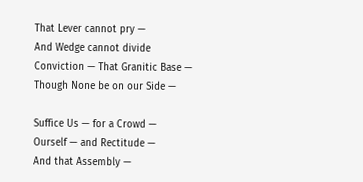That Lever cannot pry —
And Wedge cannot divide
Conviction — That Granitic Base —
Though None be on our Side —

Suffice Us — for a Crowd —
Ourself — and Rectitude —
And that Assembly —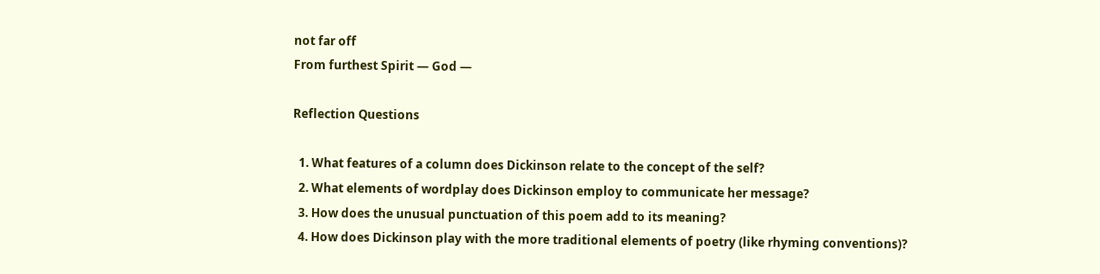not far off
From furthest Spirit — God —

Reflection Questions

  1. What features of a column does Dickinson relate to the concept of the self?
  2. What elements of wordplay does Dickinson employ to communicate her message?
  3. How does the unusual punctuation of this poem add to its meaning?
  4. How does Dickinson play with the more traditional elements of poetry (like rhyming conventions)?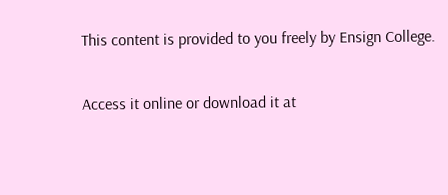This content is provided to you freely by Ensign College.

Access it online or download it at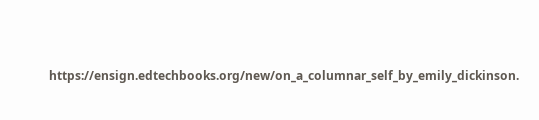https://ensign.edtechbooks.org/new/on_a_columnar_self_by_emily_dickinson.